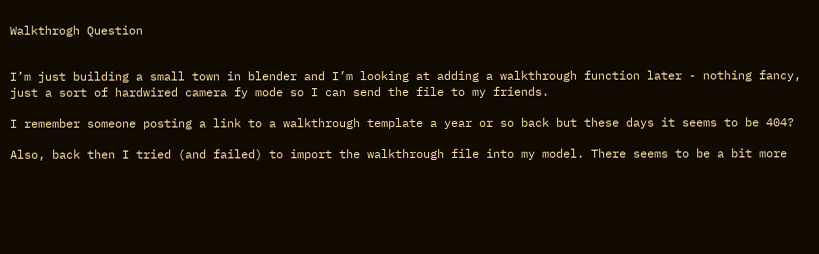Walkthrogh Question


I’m just building a small town in blender and I’m looking at adding a walkthrough function later - nothing fancy, just a sort of hardwired camera fy mode so I can send the file to my friends.

I remember someone posting a link to a walkthrough template a year or so back but these days it seems to be 404?

Also, back then I tried (and failed) to import the walkthrough file into my model. There seems to be a bit more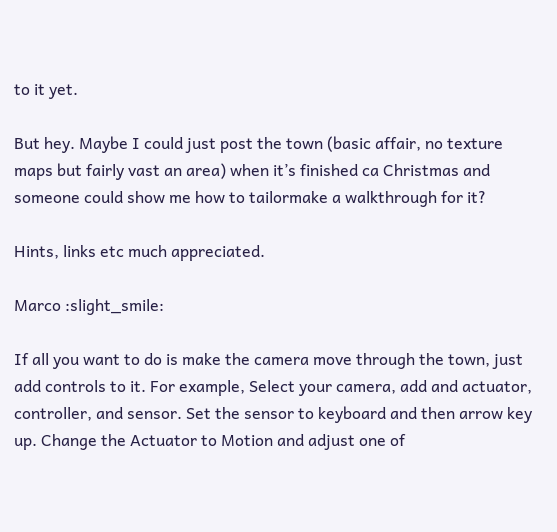to it yet.

But hey. Maybe I could just post the town (basic affair, no texture maps but fairly vast an area) when it’s finished ca Christmas and someone could show me how to tailormake a walkthrough for it?

Hints, links etc much appreciated.

Marco :slight_smile:

If all you want to do is make the camera move through the town, just add controls to it. For example, Select your camera, add and actuator, controller, and sensor. Set the sensor to keyboard and then arrow key up. Change the Actuator to Motion and adjust one of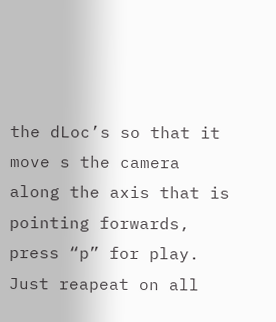the dLoc’s so that it move s the camera along the axis that is pointing forwards, press “p” for play. Just reapeat on all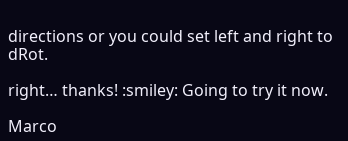directions or you could set left and right to dRot.

right… thanks! :smiley: Going to try it now.

Marco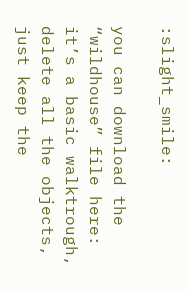:slight_smile:

you can download the “wildhouse” file here:
it’s a basic walktrough, delete all the objects, just keep the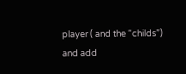player ( and the “childs”)
and add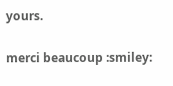yours.

merci beaucoup :smiley: